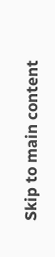Skip to main content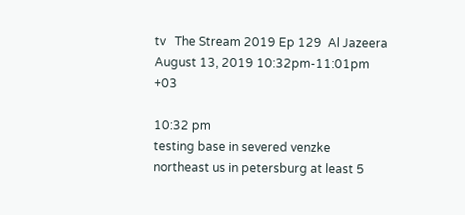tv   The Stream 2019 Ep 129  Al Jazeera  August 13, 2019 10:32pm-11:01pm +03

10:32 pm
testing base in severed venzke northeast us in petersburg at least 5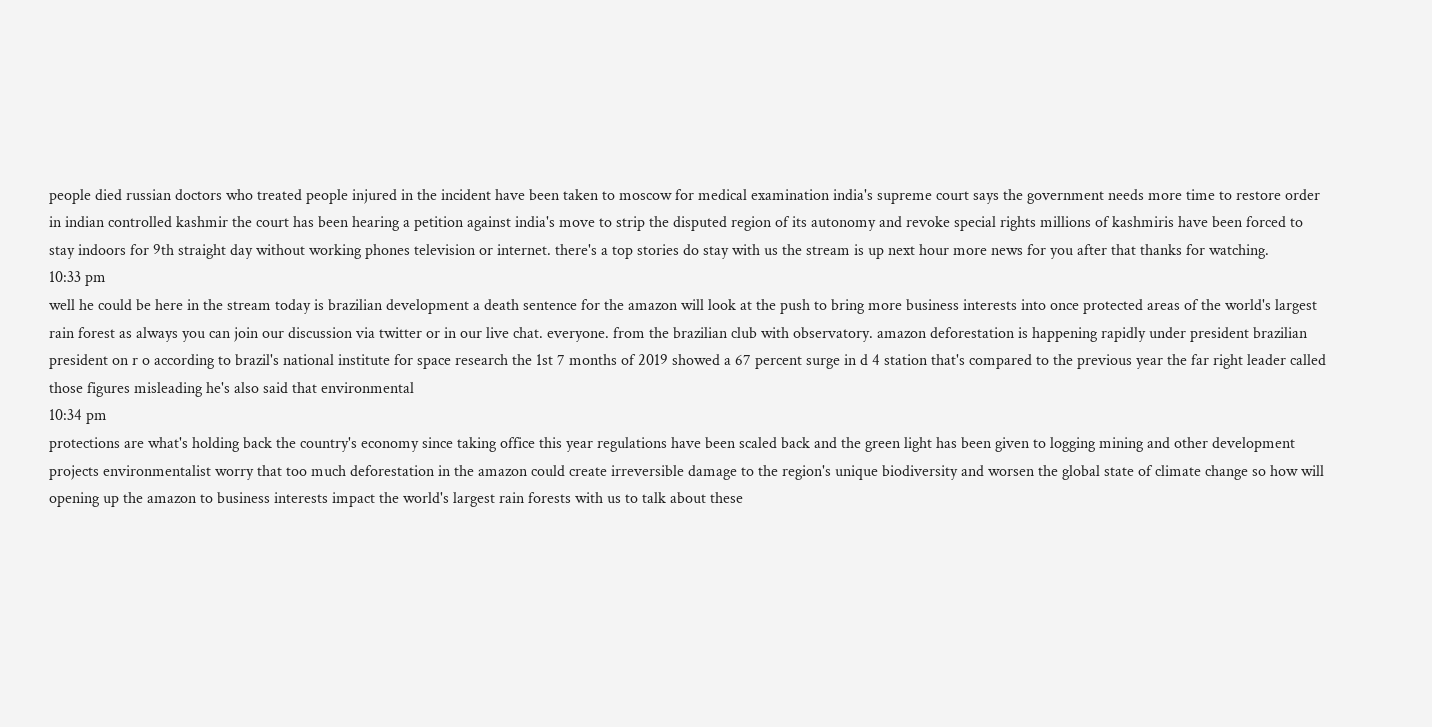people died russian doctors who treated people injured in the incident have been taken to moscow for medical examination india's supreme court says the government needs more time to restore order in indian controlled kashmir the court has been hearing a petition against india's move to strip the disputed region of its autonomy and revoke special rights millions of kashmiris have been forced to stay indoors for 9th straight day without working phones television or internet. there's a top stories do stay with us the stream is up next hour more news for you after that thanks for watching.
10:33 pm
well he could be here in the stream today is brazilian development a death sentence for the amazon will look at the push to bring more business interests into once protected areas of the world's largest rain forest as always you can join our discussion via twitter or in our live chat. everyone. from the brazilian club with observatory. amazon deforestation is happening rapidly under president brazilian president on r o according to brazil's national institute for space research the 1st 7 months of 2019 showed a 67 percent surge in d 4 station that's compared to the previous year the far right leader called those figures misleading he's also said that environmental
10:34 pm
protections are what's holding back the country's economy since taking office this year regulations have been scaled back and the green light has been given to logging mining and other development projects environmentalist worry that too much deforestation in the amazon could create irreversible damage to the region's unique biodiversity and worsen the global state of climate change so how will opening up the amazon to business interests impact the world's largest rain forests with us to talk about these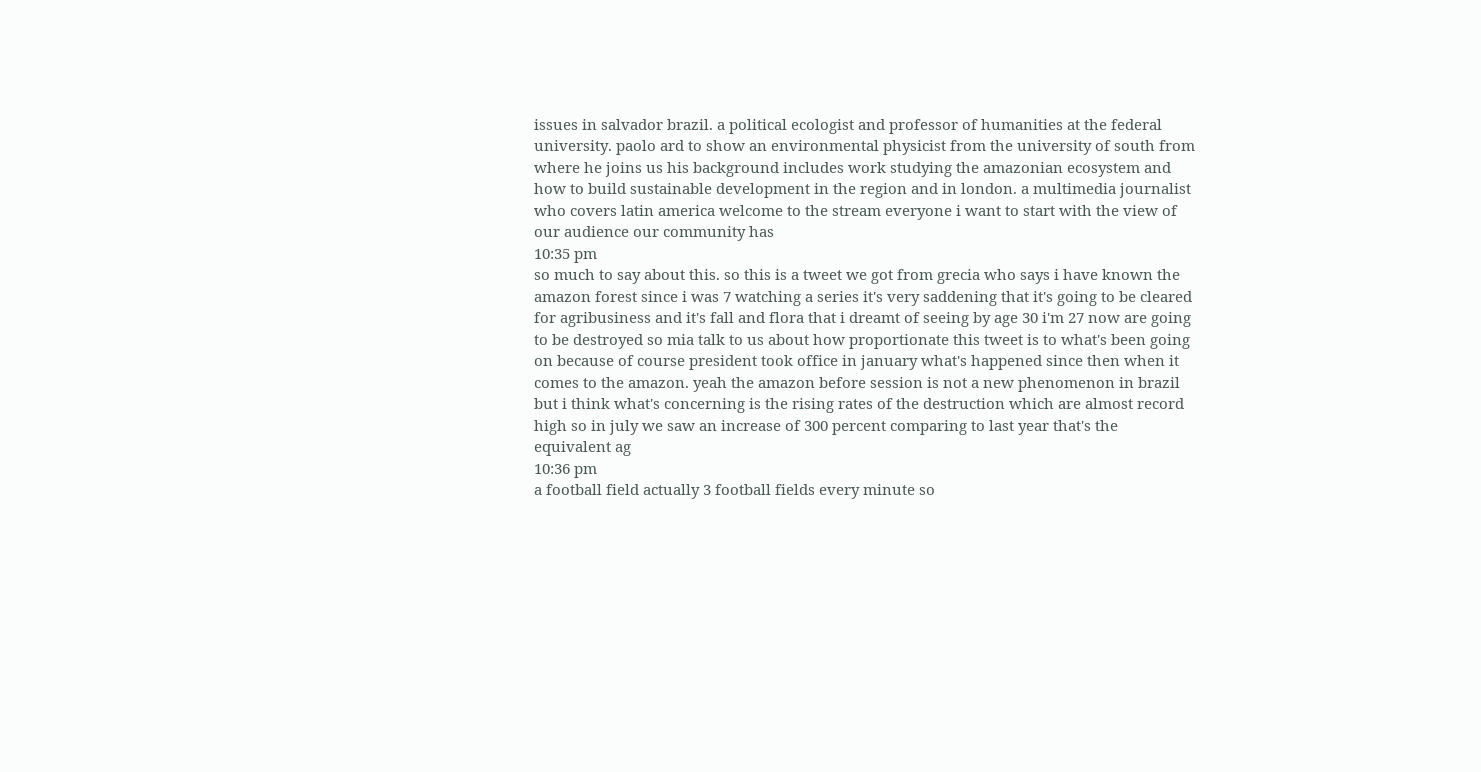issues in salvador brazil. a political ecologist and professor of humanities at the federal university. paolo ard to show an environmental physicist from the university of south from where he joins us his background includes work studying the amazonian ecosystem and how to build sustainable development in the region and in london. a multimedia journalist who covers latin america welcome to the stream everyone i want to start with the view of our audience our community has
10:35 pm
so much to say about this. so this is a tweet we got from grecia who says i have known the amazon forest since i was 7 watching a series it's very saddening that it's going to be cleared for agribusiness and it's fall and flora that i dreamt of seeing by age 30 i'm 27 now are going to be destroyed so mia talk to us about how proportionate this tweet is to what's been going on because of course president took office in january what's happened since then when it comes to the amazon. yeah the amazon before session is not a new phenomenon in brazil but i think what's concerning is the rising rates of the destruction which are almost record high so in july we saw an increase of 300 percent comparing to last year that's the equivalent ag
10:36 pm
a football field actually 3 football fields every minute so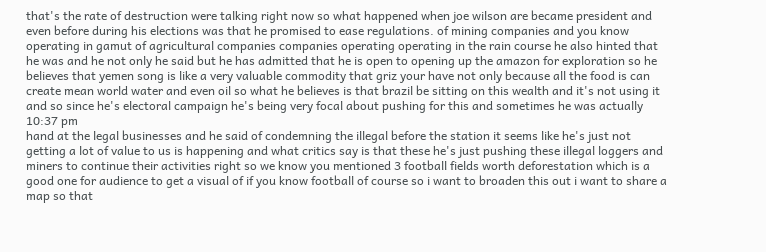that's the rate of destruction were talking right now so what happened when joe wilson are became president and even before during his elections was that he promised to ease regulations. of mining companies and you know operating in gamut of agricultural companies companies operating operating in the rain course he also hinted that he was and he not only he said but he has admitted that he is open to opening up the amazon for exploration so he believes that yemen song is like a very valuable commodity that griz your have not only because all the food is can create mean world water and even oil so what he believes is that brazil be sitting on this wealth and it's not using it and so since he's electoral campaign he's being very focal about pushing for this and sometimes he was actually
10:37 pm
hand at the legal businesses and he said of condemning the illegal before the station it seems like he's just not getting a lot of value to us is happening and what critics say is that these he's just pushing these illegal loggers and miners to continue their activities right so we know you mentioned 3 football fields worth deforestation which is a good one for audience to get a visual of if you know football of course so i want to broaden this out i want to share a map so that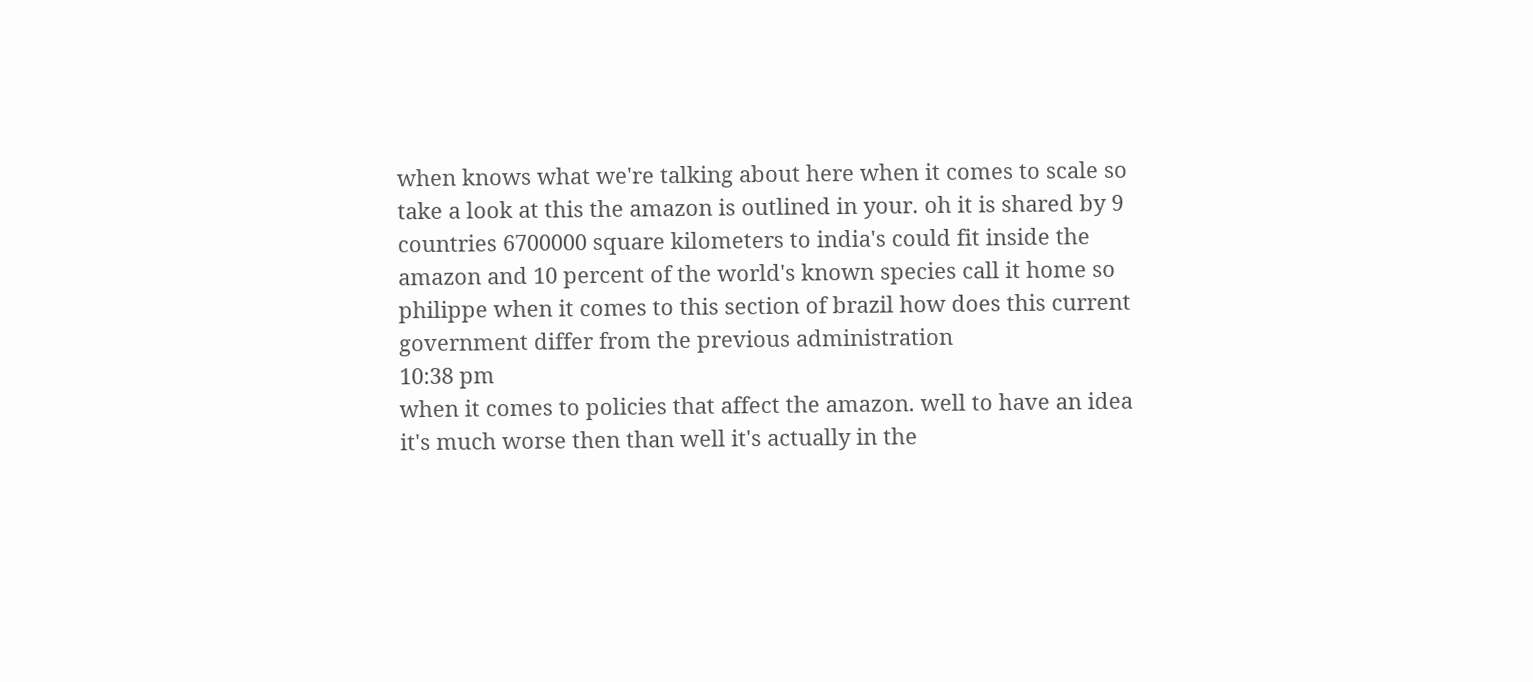when knows what we're talking about here when it comes to scale so take a look at this the amazon is outlined in your. oh it is shared by 9 countries 6700000 square kilometers to india's could fit inside the amazon and 10 percent of the world's known species call it home so philippe when it comes to this section of brazil how does this current government differ from the previous administration
10:38 pm
when it comes to policies that affect the amazon. well to have an idea it's much worse then than well it's actually in the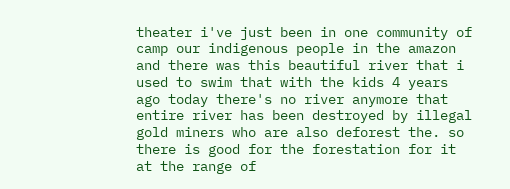theater i've just been in one community of camp our indigenous people in the amazon and there was this beautiful river that i used to swim that with the kids 4 years ago today there's no river anymore that entire river has been destroyed by illegal gold miners who are also deforest the. so there is good for the forestation for it at the range of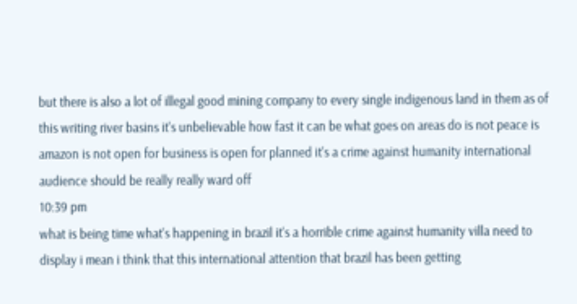but there is also a lot of illegal good mining company to every single indigenous land in them as of this writing river basins it's unbelievable how fast it can be what goes on areas do is not peace is amazon is not open for business is open for planned it's a crime against humanity international audience should be really really ward off
10:39 pm
what is being time what's happening in brazil it's a horrible crime against humanity villa need to display i mean i think that this international attention that brazil has been getting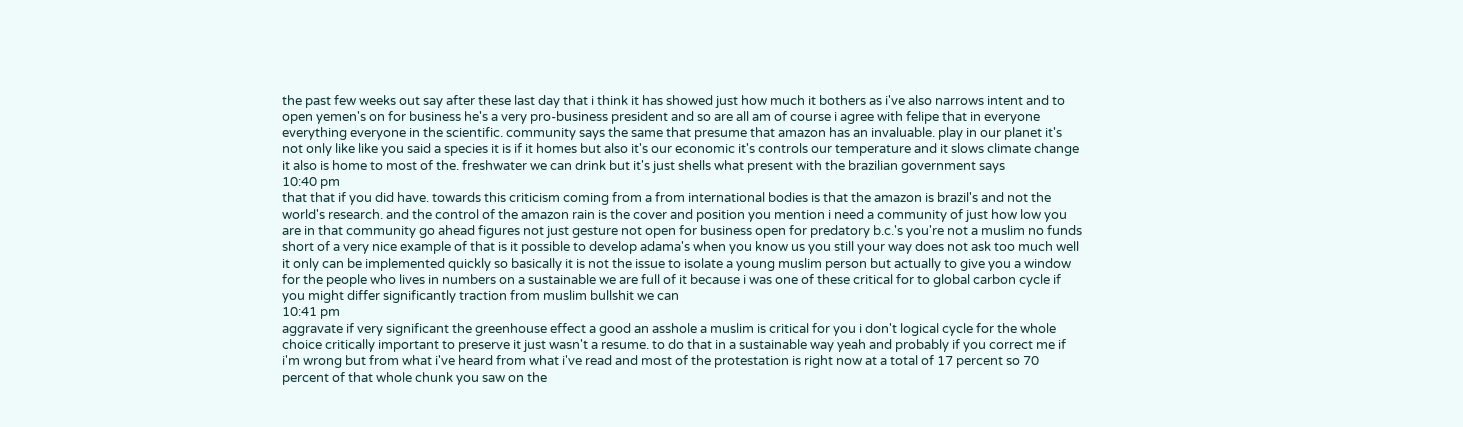the past few weeks out say after these last day that i think it has showed just how much it bothers as i've also narrows intent and to open yemen's on for business he's a very pro-business president and so are all am of course i agree with felipe that in everyone everything everyone in the scientific. community says the same that presume that amazon has an invaluable. play in our planet it's not only like like you said a species it is if it homes but also it's our economic it's controls our temperature and it slows climate change it also is home to most of the. freshwater we can drink but it's just shells what present with the brazilian government says
10:40 pm
that that if you did have. towards this criticism coming from a from international bodies is that the amazon is brazil's and not the world's research. and the control of the amazon rain is the cover and position you mention i need a community of just how low you are in that community go ahead figures not just gesture not open for business open for predatory b.c.'s you're not a muslim no funds short of a very nice example of that is it possible to develop adama's when you know us you still your way does not ask too much well it only can be implemented quickly so basically it is not the issue to isolate a young muslim person but actually to give you a window for the people who lives in numbers on a sustainable we are full of it because i was one of these critical for to global carbon cycle if you might differ significantly traction from muslim bullshit we can
10:41 pm
aggravate if very significant the greenhouse effect a good an asshole a muslim is critical for you i don't logical cycle for the whole choice critically important to preserve it just wasn't a resume. to do that in a sustainable way yeah and probably if you correct me if i'm wrong but from what i've heard from what i've read and most of the protestation is right now at a total of 17 percent so 70 percent of that whole chunk you saw on the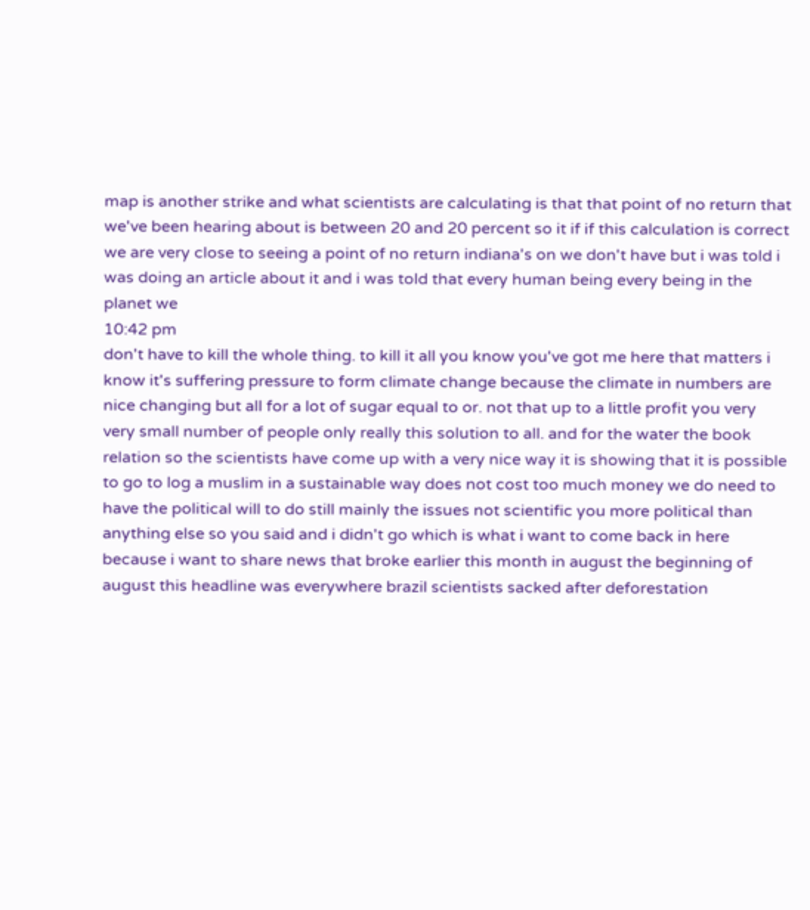map is another strike and what scientists are calculating is that that point of no return that we've been hearing about is between 20 and 20 percent so it if if this calculation is correct we are very close to seeing a point of no return indiana's on we don't have but i was told i was doing an article about it and i was told that every human being every being in the planet we
10:42 pm
don't have to kill the whole thing. to kill it all you know you've got me here that matters i know it's suffering pressure to form climate change because the climate in numbers are nice changing but all for a lot of sugar equal to or. not that up to a little profit you very very small number of people only really this solution to all. and for the water the book relation so the scientists have come up with a very nice way it is showing that it is possible to go to log a muslim in a sustainable way does not cost too much money we do need to have the political will to do still mainly the issues not scientific you more political than anything else so you said and i didn't go which is what i want to come back in here because i want to share news that broke earlier this month in august the beginning of august this headline was everywhere brazil scientists sacked after deforestation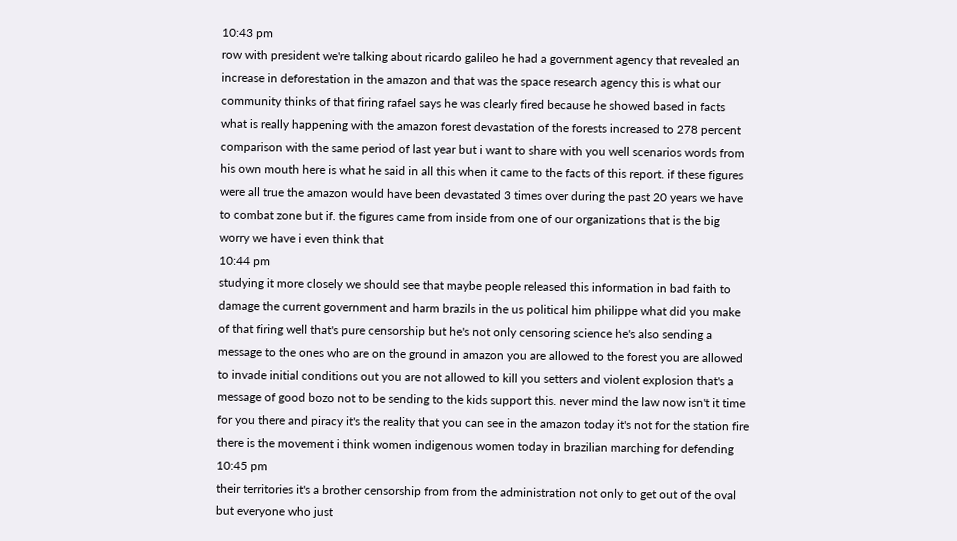10:43 pm
row with president we're talking about ricardo galileo he had a government agency that revealed an increase in deforestation in the amazon and that was the space research agency this is what our community thinks of that firing rafael says he was clearly fired because he showed based in facts what is really happening with the amazon forest devastation of the forests increased to 278 percent comparison with the same period of last year but i want to share with you well scenarios words from his own mouth here is what he said in all this when it came to the facts of this report. if these figures were all true the amazon would have been devastated 3 times over during the past 20 years we have to combat zone but if. the figures came from inside from one of our organizations that is the big worry we have i even think that
10:44 pm
studying it more closely we should see that maybe people released this information in bad faith to damage the current government and harm brazils in the us political him philippe what did you make of that firing well that's pure censorship but he's not only censoring science he's also sending a message to the ones who are on the ground in amazon you are allowed to the forest you are allowed to invade initial conditions out you are not allowed to kill you setters and violent explosion that's a message of good bozo not to be sending to the kids support this. never mind the law now isn't it time for you there and piracy it's the reality that you can see in the amazon today it's not for the station fire there is the movement i think women indigenous women today in brazilian marching for defending
10:45 pm
their territories it's a brother censorship from from the administration not only to get out of the oval but everyone who just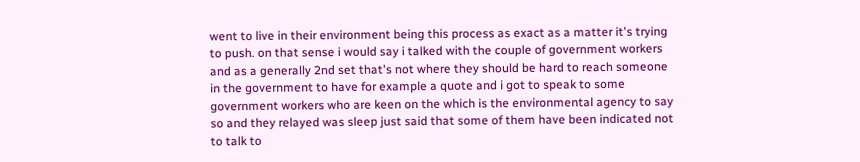went to live in their environment being this process as exact as a matter it's trying to push. on that sense i would say i talked with the couple of government workers and as a generally 2nd set that's not where they should be hard to reach someone in the government to have for example a quote and i got to speak to some government workers who are keen on the which is the environmental agency to say so and they relayed was sleep just said that some of them have been indicated not to talk to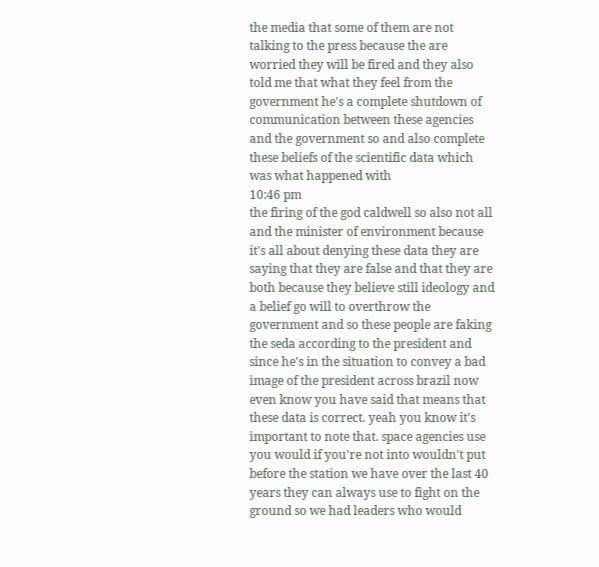the media that some of them are not talking to the press because the are worried they will be fired and they also told me that what they feel from the government he's a complete shutdown of communication between these agencies and the government so and also complete these beliefs of the scientific data which was what happened with
10:46 pm
the firing of the god caldwell so also not all and the minister of environment because it's all about denying these data they are saying that they are false and that they are both because they believe still ideology and a belief go will to overthrow the government and so these people are faking the seda according to the president and since he's in the situation to convey a bad image of the president across brazil now even know you have said that means that these data is correct. yeah you know it's important to note that. space agencies use you would if you're not into wouldn't put before the station we have over the last 40 years they can always use to fight on the ground so we had leaders who would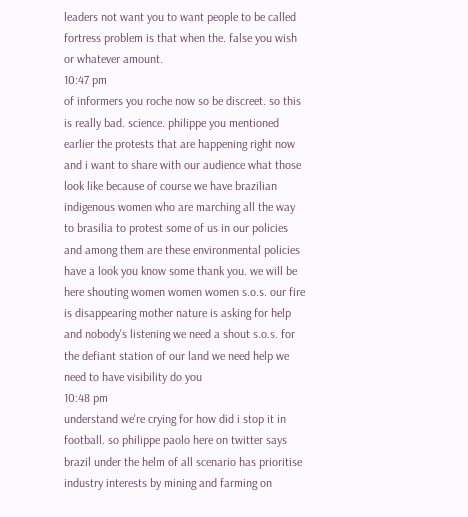leaders not want you to want people to be called fortress problem is that when the. false you wish or whatever amount.
10:47 pm
of informers you roche now so be discreet. so this is really bad. science. philippe you mentioned earlier the protests that are happening right now and i want to share with our audience what those look like because of course we have brazilian indigenous women who are marching all the way to brasilia to protest some of us in our policies and among them are these environmental policies have a look you know some thank you. we will be here shouting women women women s.o.s. our fire is disappearing mother nature is asking for help and nobody's listening we need a shout s.o.s. for the defiant station of our land we need help we need to have visibility do you
10:48 pm
understand we're crying for how did i stop it in football. so philippe paolo here on twitter says brazil under the helm of all scenario has prioritise industry interests by mining and farming on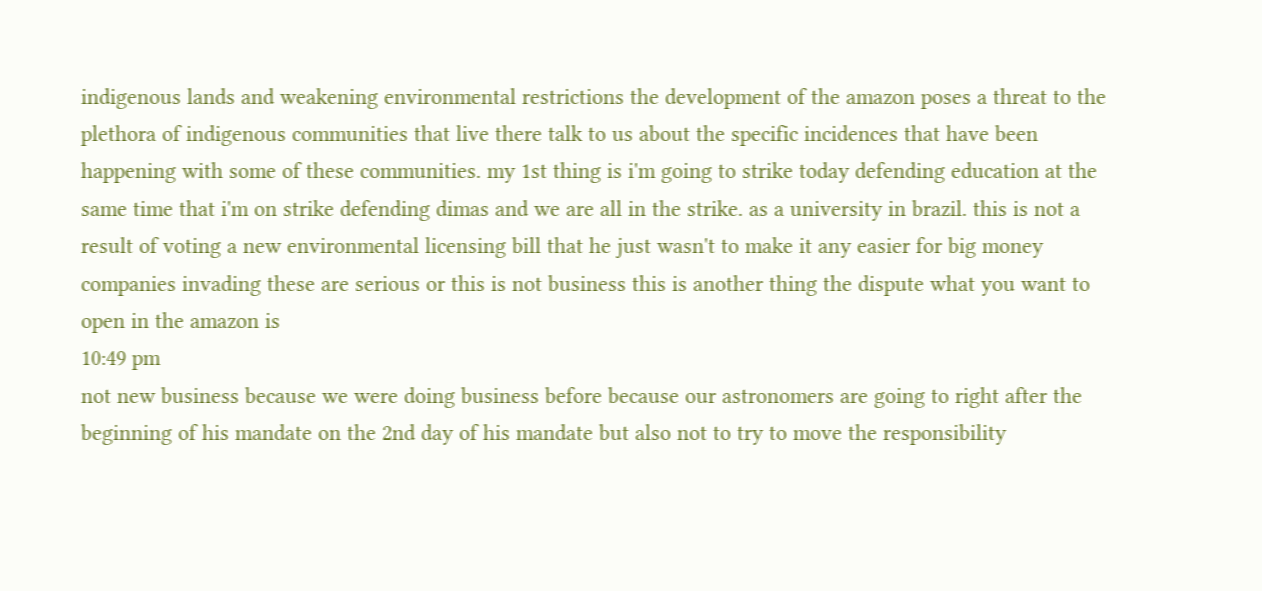indigenous lands and weakening environmental restrictions the development of the amazon poses a threat to the plethora of indigenous communities that live there talk to us about the specific incidences that have been happening with some of these communities. my 1st thing is i'm going to strike today defending education at the same time that i'm on strike defending dimas and we are all in the strike. as a university in brazil. this is not a result of voting a new environmental licensing bill that he just wasn't to make it any easier for big money companies invading these are serious or this is not business this is another thing the dispute what you want to open in the amazon is
10:49 pm
not new business because we were doing business before because our astronomers are going to right after the beginning of his mandate on the 2nd day of his mandate but also not to try to move the responsibility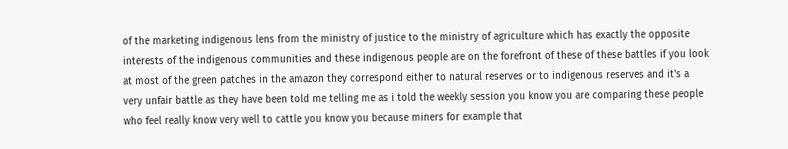of the marketing indigenous lens from the ministry of justice to the ministry of agriculture which has exactly the opposite interests of the indigenous communities and these indigenous people are on the forefront of these of these battles if you look at most of the green patches in the amazon they correspond either to natural reserves or to indigenous reserves and it's a very unfair battle as they have been told me telling me as i told the weekly session you know you are comparing these people who feel really know very well to cattle you know you because miners for example that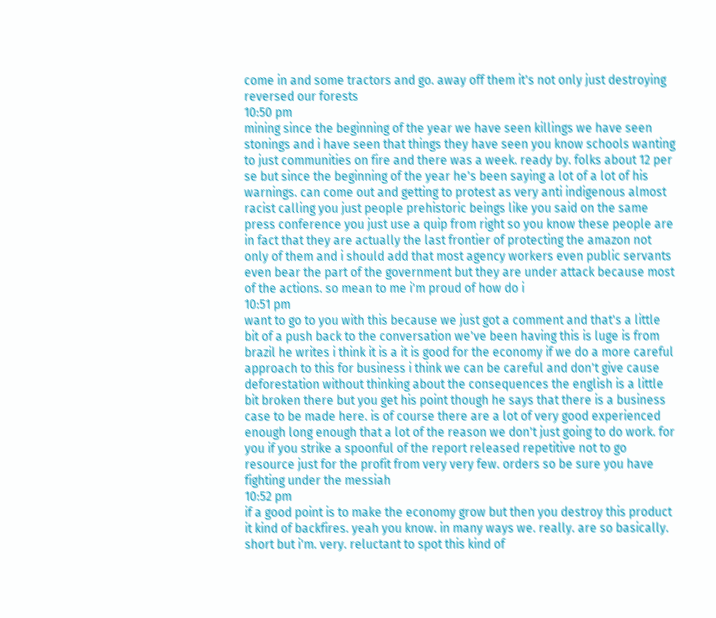come in and some tractors and go. away off them it's not only just destroying reversed our forests
10:50 pm
mining since the beginning of the year we have seen killings we have seen stonings and i have seen that things they have seen you know schools wanting to just communities on fire and there was a week. ready by. folks about 12 per se but since the beginning of the year he's been saying a lot of a lot of his warnings. can come out and getting to protest as very anti indigenous almost racist calling you just people prehistoric beings like you said on the same press conference you just use a quip from right so you know these people are in fact that they are actually the last frontier of protecting the amazon not only of them and i should add that most agency workers even public servants even bear the part of the government but they are under attack because most of the actions. so mean to me i'm proud of how do i
10:51 pm
want to go to you with this because we just got a comment and that's a little bit of a push back to the conversation we've been having this is luge is from brazil he writes i think it is a it is good for the economy if we do a more careful approach to this for business i think we can be careful and don't give cause deforestation without thinking about the consequences the english is a little bit broken there but you get his point though he says that there is a business case to be made here. is of course there are a lot of very good experienced enough long enough that a lot of the reason we don't just going to do work. for you if you strike a spoonful of the report released repetitive not to go resource just for the profit from very very few. orders so be sure you have fighting under the messiah
10:52 pm
if a good point is to make the economy grow but then you destroy this product it kind of backfires. yeah you know. in many ways we. really. are so basically. short but i'm. very. reluctant to spot this kind of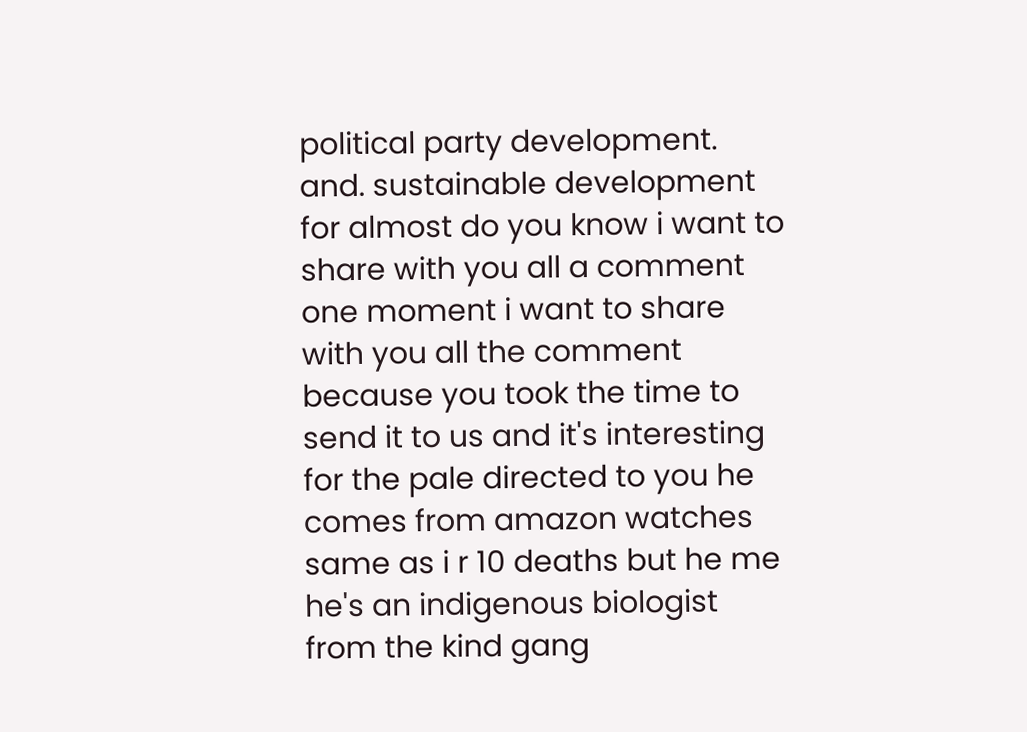political party development. and. sustainable development for almost do you know i want to share with you all a comment one moment i want to share with you all the comment because you took the time to send it to us and it's interesting for the pale directed to you he comes from amazon watches same as i r 10 deaths but he me he's an indigenous biologist from the kind gang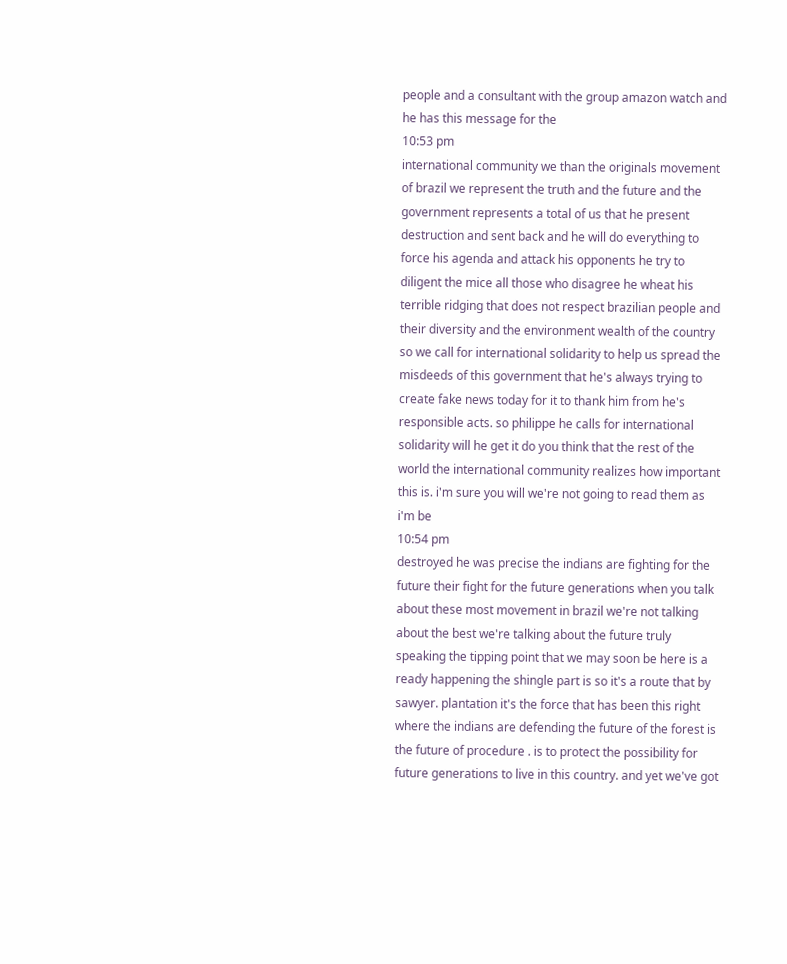people and a consultant with the group amazon watch and he has this message for the
10:53 pm
international community we than the originals movement of brazil we represent the truth and the future and the government represents a total of us that he present destruction and sent back and he will do everything to force his agenda and attack his opponents he try to diligent the mice all those who disagree he wheat his terrible ridging that does not respect brazilian people and their diversity and the environment wealth of the country so we call for international solidarity to help us spread the misdeeds of this government that he's always trying to create fake news today for it to thank him from he's responsible acts. so philippe he calls for international solidarity will he get it do you think that the rest of the world the international community realizes how important this is. i'm sure you will we're not going to read them as i'm be
10:54 pm
destroyed he was precise the indians are fighting for the future their fight for the future generations when you talk about these most movement in brazil we're not talking about the best we're talking about the future truly speaking the tipping point that we may soon be here is a ready happening the shingle part is so it's a route that by sawyer. plantation it's the force that has been this right where the indians are defending the future of the forest is the future of procedure . is to protect the possibility for future generations to live in this country. and yet we've got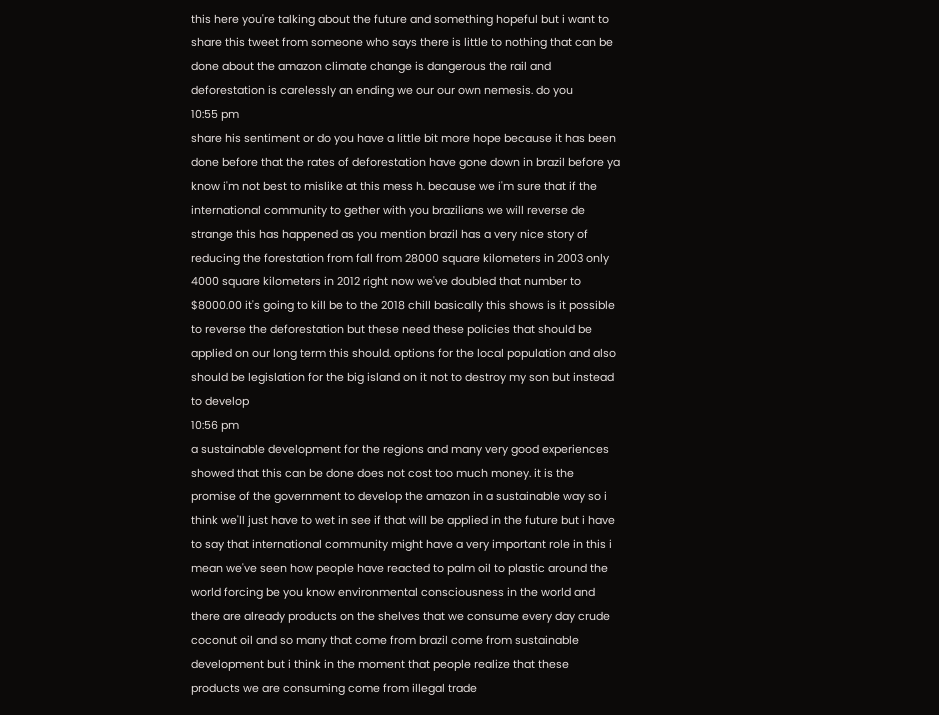this here you're talking about the future and something hopeful but i want to share this tweet from someone who says there is little to nothing that can be done about the amazon climate change is dangerous the rail and deforestation is carelessly an ending we our our own nemesis. do you
10:55 pm
share his sentiment or do you have a little bit more hope because it has been done before that the rates of deforestation have gone down in brazil before ya know i'm not best to mislike at this mess h. because we i'm sure that if the international community to gether with you brazilians we will reverse de strange this has happened as you mention brazil has a very nice story of reducing the forestation from fall from 28000 square kilometers in 2003 only 4000 square kilometers in 2012 right now we've doubled that number to $8000.00 it's going to kill be to the 2018 chill basically this shows is it possible to reverse the deforestation but these need these policies that should be applied on our long term this should. options for the local population and also should be legislation for the big island on it not to destroy my son but instead to develop
10:56 pm
a sustainable development for the regions and many very good experiences showed that this can be done does not cost too much money. it is the promise of the government to develop the amazon in a sustainable way so i think we'll just have to wet in see if that will be applied in the future but i have to say that international community might have a very important role in this i mean we've seen how people have reacted to palm oil to plastic around the world forcing be you know environmental consciousness in the world and there are already products on the shelves that we consume every day crude coconut oil and so many that come from brazil come from sustainable development but i think in the moment that people realize that these products we are consuming come from illegal trade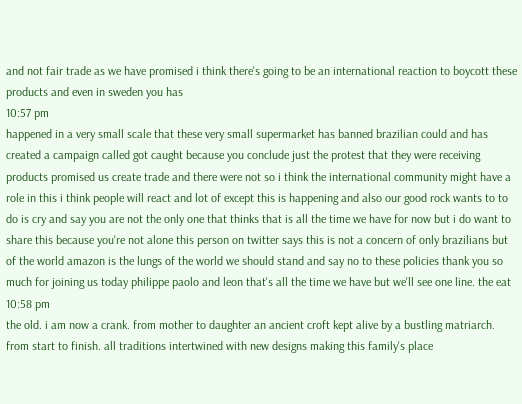and not fair trade as we have promised i think there's going to be an international reaction to boycott these products and even in sweden you has
10:57 pm
happened in a very small scale that these very small supermarket has banned brazilian could and has created a campaign called got caught because you conclude just the protest that they were receiving products promised us create trade and there were not so i think the international community might have a role in this i think people will react and lot of except this is happening and also our good rock wants to to do is cry and say you are not the only one that thinks that is all the time we have for now but i do want to share this because you're not alone this person on twitter says this is not a concern of only brazilians but of the world amazon is the lungs of the world we should stand and say no to these policies thank you so much for joining us today philippe paolo and leon that's all the time we have but we'll see one line. the eat
10:58 pm
the old. i am now a crank. from mother to daughter an ancient croft kept alive by a bustling matriarch. from start to finish. all traditions intertwined with new designs making this family's place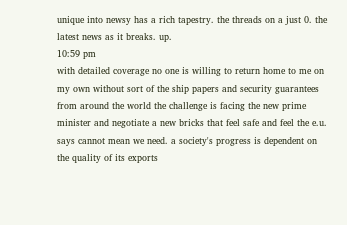unique into newsy has a rich tapestry. the threads on a just 0. the latest news as it breaks. up.
10:59 pm
with detailed coverage no one is willing to return home to me on my own without sort of the ship papers and security guarantees from around the world the challenge is facing the new prime minister and negotiate a new bricks that feel safe and feel the e.u. says cannot mean we need. a society's progress is dependent on the quality of its exports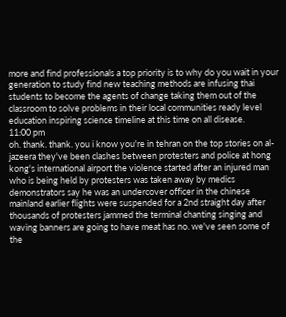more and find professionals a top priority is to why do you wait in your generation to study find new teaching methods are infusing thai students to become the agents of change taking them out of the classroom to solve problems in their local communities ready level education inspiring science timeline at this time on all disease.
11:00 pm
oh. thank. thank. you i know you're in tehran on the top stories on al-jazeera they've been clashes between protesters and police at hong kong's international airport the violence started after an injured man who is being held by protesters was taken away by medics demonstrators say he was an undercover officer in the chinese mainland earlier flights were suspended for a 2nd straight day after thousands of protesters jammed the terminal chanting singing and waving banners are going to have meat has no. we've seen some of the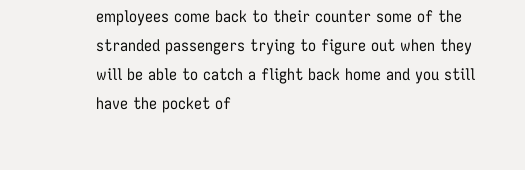employees come back to their counter some of the stranded passengers trying to figure out when they will be able to catch a flight back home and you still have the pocket of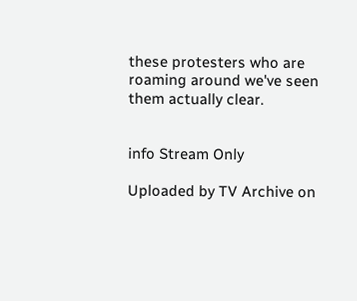these protesters who are roaming around we've seen them actually clear.


info Stream Only

Uploaded by TV Archive on